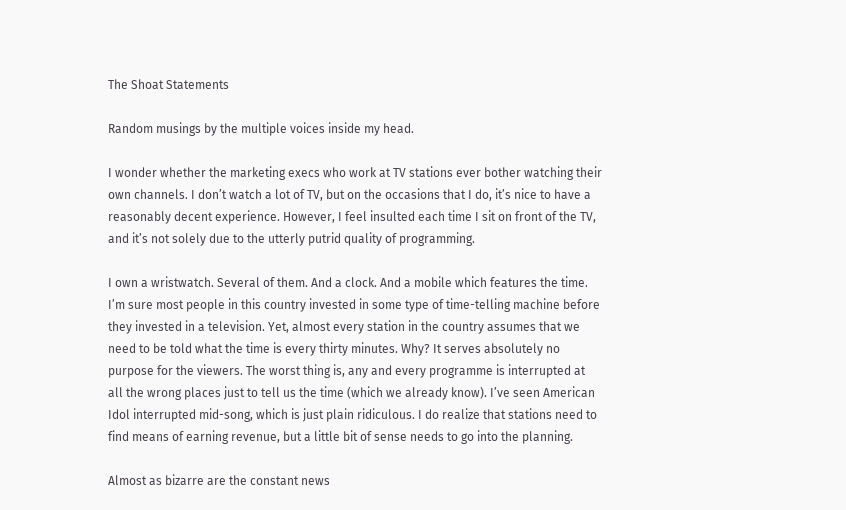The Shoat Statements

Random musings by the multiple voices inside my head.

I wonder whether the marketing execs who work at TV stations ever bother watching their own channels. I don’t watch a lot of TV, but on the occasions that I do, it’s nice to have a reasonably decent experience. However, I feel insulted each time I sit on front of the TV, and it’s not solely due to the utterly putrid quality of programming.

I own a wristwatch. Several of them. And a clock. And a mobile which features the time. I’m sure most people in this country invested in some type of time-telling machine before they invested in a television. Yet, almost every station in the country assumes that we need to be told what the time is every thirty minutes. Why? It serves absolutely no purpose for the viewers. The worst thing is, any and every programme is interrupted at all the wrong places just to tell us the time (which we already know). I’ve seen American Idol interrupted mid-song, which is just plain ridiculous. I do realize that stations need to find means of earning revenue, but a little bit of sense needs to go into the planning.

Almost as bizarre are the constant news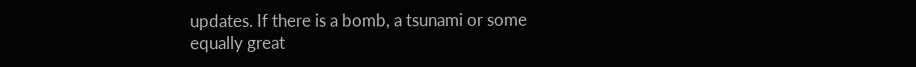updates. If there is a bomb, a tsunami or some equally great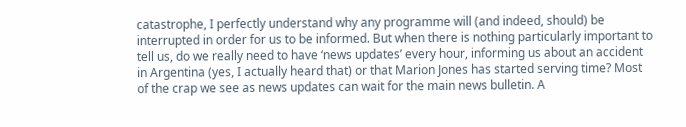catastrophe, I perfectly understand why any programme will (and indeed, should) be interrupted in order for us to be informed. But when there is nothing particularly important to tell us, do we really need to have ‘news updates’ every hour, informing us about an accident in Argentina (yes, I actually heard that) or that Marion Jones has started serving time? Most of the crap we see as news updates can wait for the main news bulletin. A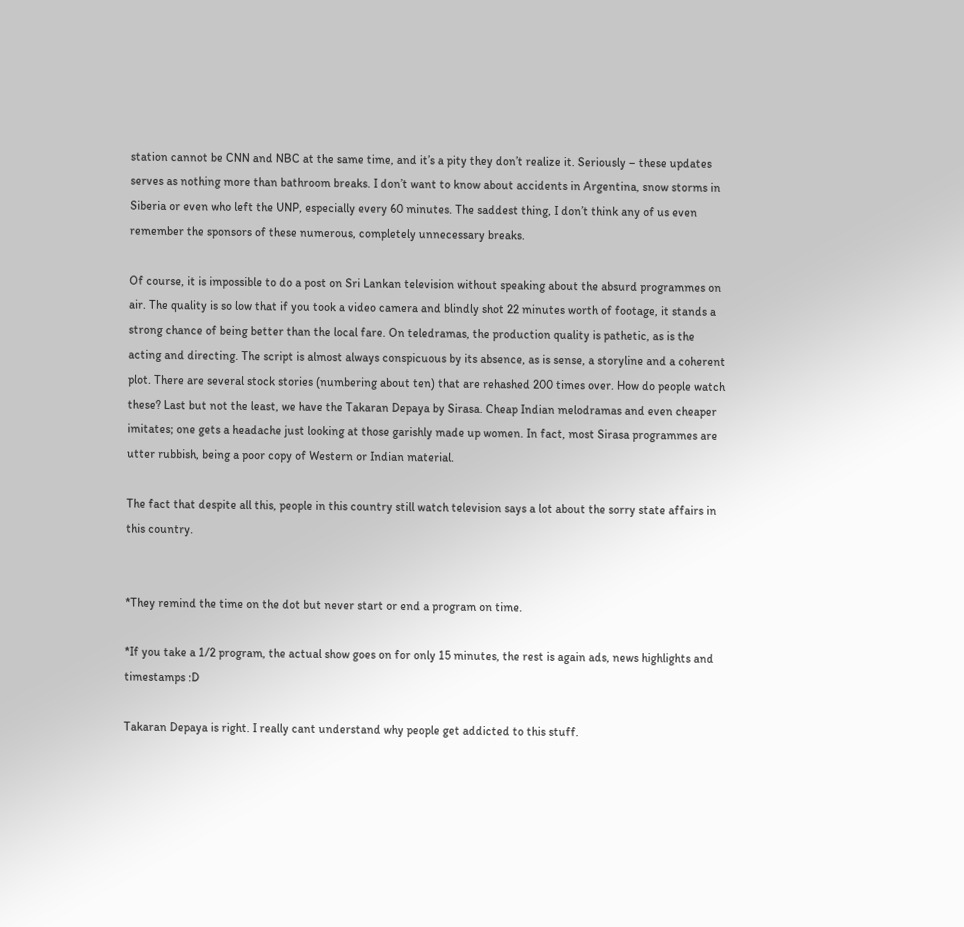station cannot be CNN and NBC at the same time, and it’s a pity they don’t realize it. Seriously – these updates serves as nothing more than bathroom breaks. I don’t want to know about accidents in Argentina, snow storms in Siberia or even who left the UNP, especially every 60 minutes. The saddest thing, I don’t think any of us even remember the sponsors of these numerous, completely unnecessary breaks.

Of course, it is impossible to do a post on Sri Lankan television without speaking about the absurd programmes on air. The quality is so low that if you took a video camera and blindly shot 22 minutes worth of footage, it stands a strong chance of being better than the local fare. On teledramas, the production quality is pathetic, as is the acting and directing. The script is almost always conspicuous by its absence, as is sense, a storyline and a coherent plot. There are several stock stories (numbering about ten) that are rehashed 200 times over. How do people watch these? Last but not the least, we have the Takaran Depaya by Sirasa. Cheap Indian melodramas and even cheaper imitates; one gets a headache just looking at those garishly made up women. In fact, most Sirasa programmes are utter rubbish, being a poor copy of Western or Indian material.

The fact that despite all this, people in this country still watch television says a lot about the sorry state affairs in this country.


*They remind the time on the dot but never start or end a program on time.

*If you take a 1/2 program, the actual show goes on for only 15 minutes, the rest is again ads, news highlights and timestamps :D

Takaran Depaya is right. I really cant understand why people get addicted to this stuff.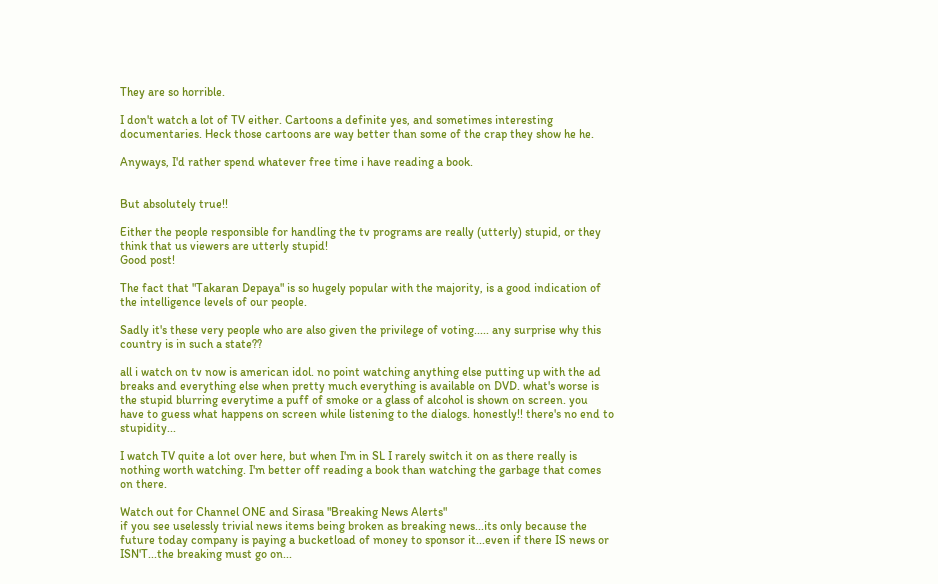They are so horrible.

I don't watch a lot of TV either. Cartoons a definite yes, and sometimes interesting documentaries. Heck those cartoons are way better than some of the crap they show he he.

Anyways, I'd rather spend whatever free time i have reading a book.


But absolutely true!!

Either the people responsible for handling the tv programs are really (utterly) stupid, or they think that us viewers are utterly stupid!
Good post!

The fact that "Takaran Depaya" is so hugely popular with the majority, is a good indication of the intelligence levels of our people.

Sadly it's these very people who are also given the privilege of voting..... any surprise why this country is in such a state??

all i watch on tv now is american idol. no point watching anything else putting up with the ad breaks and everything else when pretty much everything is available on DVD. what's worse is the stupid blurring everytime a puff of smoke or a glass of alcohol is shown on screen. you have to guess what happens on screen while listening to the dialogs. honestly!! there's no end to stupidity...

I watch TV quite a lot over here, but when I'm in SL I rarely switch it on as there really is nothing worth watching. I'm better off reading a book than watching the garbage that comes on there.

Watch out for Channel ONE and Sirasa "Breaking News Alerts"
if you see uselessly trivial news items being broken as breaking news...its only because the future today company is paying a bucketload of money to sponsor it...even if there IS news or ISN'T...the breaking must go on...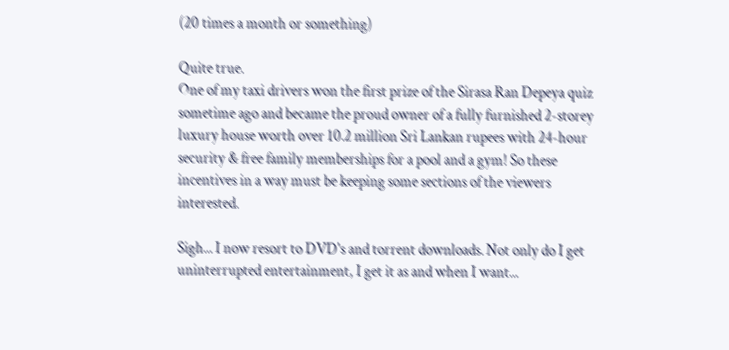(20 times a month or something)

Quite true.
One of my taxi drivers won the first prize of the Sirasa Ran Depeya quiz sometime ago and became the proud owner of a fully furnished 2-storey luxury house worth over 10.2 million Sri Lankan rupees with 24-hour security & free family memberships for a pool and a gym! So these incentives in a way must be keeping some sections of the viewers interested.

Sigh... I now resort to DVD's and torrent downloads. Not only do I get uninterrupted entertainment, I get it as and when I want...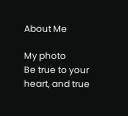About Me

My photo
Be true to your heart, and true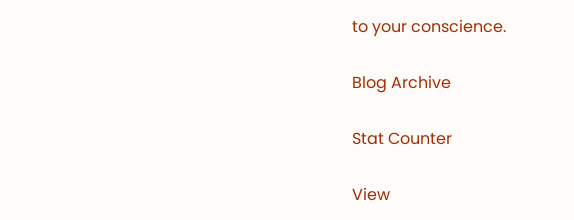to your conscience.

Blog Archive

Stat Counter

View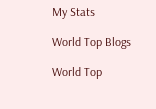My Stats

World Top Blogs

World Top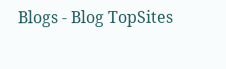Blogs - Blog TopSites